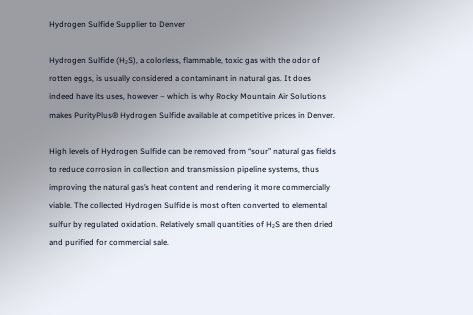Hydrogen Sulfide Supplier to Denver

Hydrogen Sulfide (H₂S), a colorless, flammable, toxic gas with the odor of rotten eggs, is usually considered a contaminant in natural gas. It does indeed have its uses, however – which is why Rocky Mountain Air Solutions makes PurityPlus® Hydrogen Sulfide available at competitive prices in Denver.

High levels of Hydrogen Sulfide can be removed from “sour” natural gas fields to reduce corrosion in collection and transmission pipeline systems, thus improving the natural gas’s heat content and rendering it more commercially viable. The collected Hydrogen Sulfide is most often converted to elemental sulfur by regulated oxidation. Relatively small quantities of H₂S are then dried and purified for commercial sale.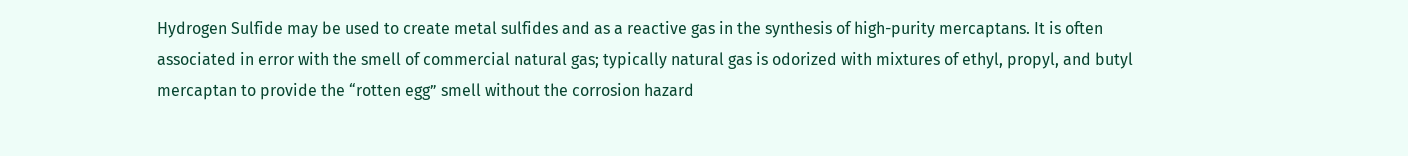Hydrogen Sulfide may be used to create metal sulfides and as a reactive gas in the synthesis of high-purity mercaptans. It is often associated in error with the smell of commercial natural gas; typically natural gas is odorized with mixtures of ethyl, propyl, and butyl mercaptan to provide the “rotten egg” smell without the corrosion hazard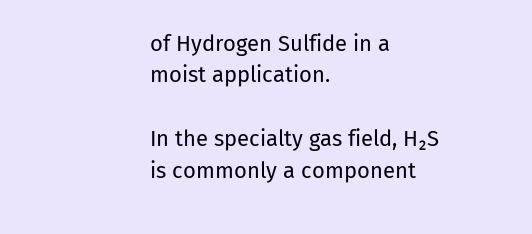of Hydrogen Sulfide in a moist application.

In the specialty gas field, H₂S is commonly a component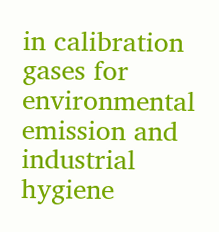in calibration gases for environmental emission and industrial hygiene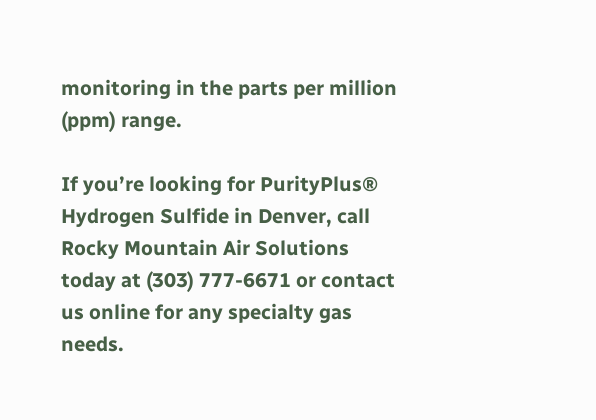monitoring in the parts per million (ppm) range.

If you’re looking for PurityPlus® Hydrogen Sulfide in Denver, call Rocky Mountain Air Solutions today at (303) 777-6671 or contact us online for any specialty gas needs.